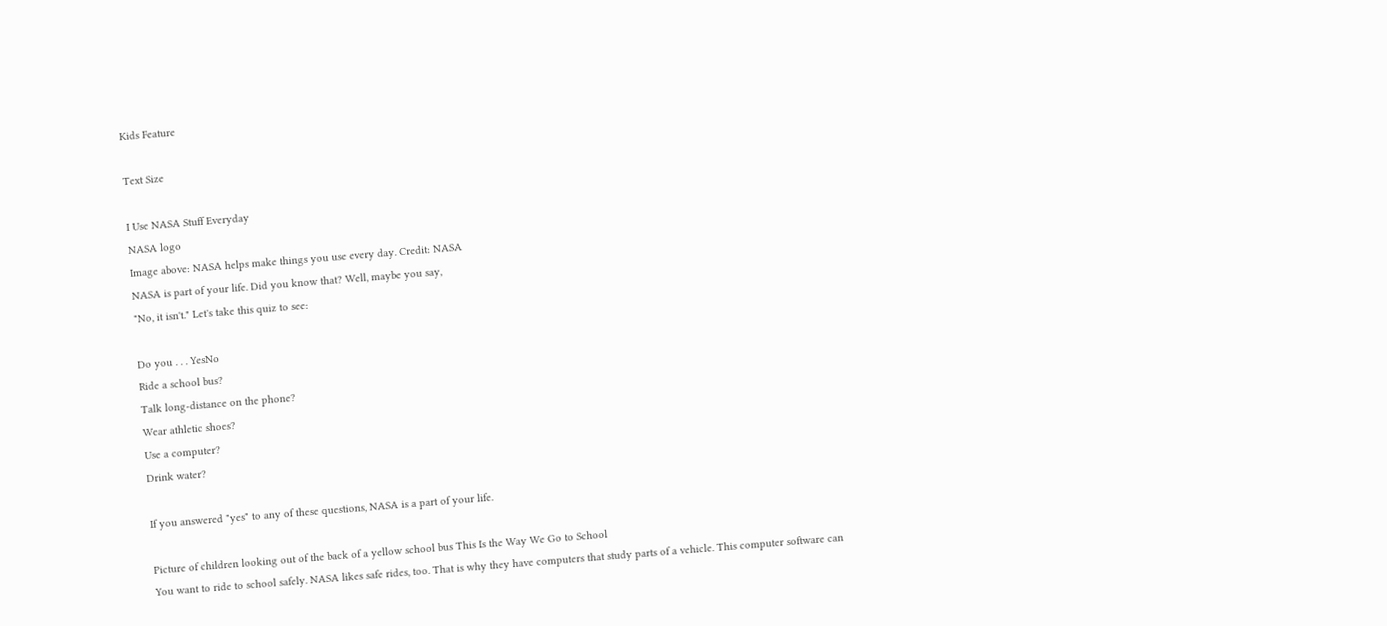Kids Feature

Text Size

I Use NASA Stuff Everyday
NASA logo
Image above: NASA helps make things you use every day. Credit: NASA
NASA is part of your life. Did you know that? Well, maybe you say,
"No, it isn't." Let's take this quiz to see:

Do you . . . YesNo
Ride a school bus?
Talk long-distance on the phone?
Wear athletic shoes?
Use a computer?
Drink water?

If you answered "yes" to any of these questions, NASA is a part of your life.

Picture of children looking out of the back of a yellow school bus This Is the Way We Go to School
You want to ride to school safely. NASA likes safe rides, too. That is why they have computers that study parts of a vehicle. This computer software can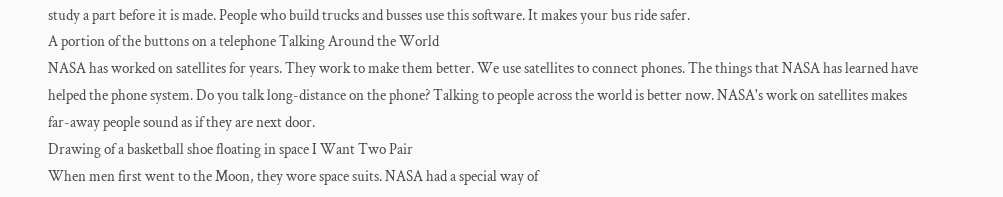study a part before it is made. People who build trucks and busses use this software. It makes your bus ride safer.
A portion of the buttons on a telephone Talking Around the World
NASA has worked on satellites for years. They work to make them better. We use satellites to connect phones. The things that NASA has learned have helped the phone system. Do you talk long-distance on the phone? Talking to people across the world is better now. NASA's work on satellites makes far-away people sound as if they are next door.
Drawing of a basketball shoe floating in space I Want Two Pair
When men first went to the Moon, they wore space suits. NASA had a special way of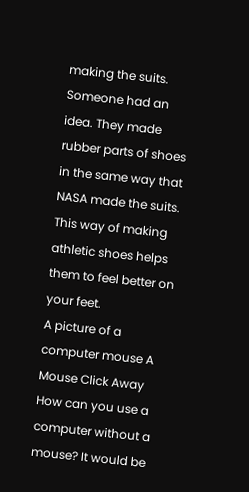making the suits. Someone had an idea. They made rubber parts of shoes in the same way that NASA made the suits. This way of making athletic shoes helps them to feel better on your feet.
A picture of a computer mouse A Mouse Click Away
How can you use a computer without a mouse? It would be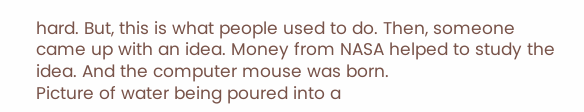hard. But, this is what people used to do. Then, someone came up with an idea. Money from NASA helped to study the idea. And the computer mouse was born.
Picture of water being poured into a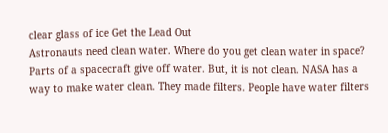clear glass of ice Get the Lead Out
Astronauts need clean water. Where do you get clean water in space? Parts of a spacecraft give off water. But, it is not clean. NASA has a way to make water clean. They made filters. People have water filters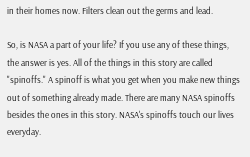in their homes now. Filters clean out the germs and lead.

So, is NASA a part of your life? If you use any of these things, the answer is yes. All of the things in this story are called "spinoffs." A spinoff is what you get when you make new things out of something already made. There are many NASA spinoffs besides the ones in this story. NASA's spinoffs touch our lives everyday.